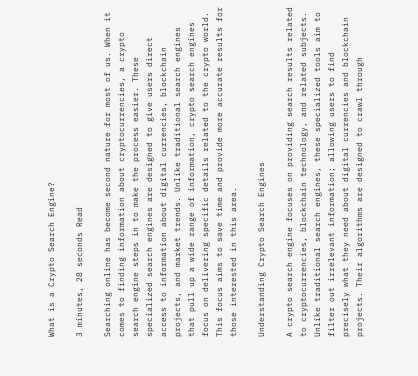What is a Crypto Search Engine?

3 minutes, 28 seconds Read

Searching online has become second nature for most of us. When it comes to finding information about cryptocurrencies, a crypto search engine steps in to make the process easier. These specialized search engines are designed to give users direct access to information about digital currencies, blockchain projects, and market trends. Unlike traditional search engines that pull up a wide range of information, crypto search engines focus on delivering specific details related to the crypto world. This focus aims to save time and provide more accurate results for those interested in this area.

Understanding Crypto Search Engines

A crypto search engine focuses on providing search results related to cryptocurrencies, blockchain technology, and related subjects. Unlike traditional search engines, these specialized tools aim to filter out irrelevant information; allowing users to find precisely what they need about digital currencies and blockchain projects. Their algorithms are designed to crawl through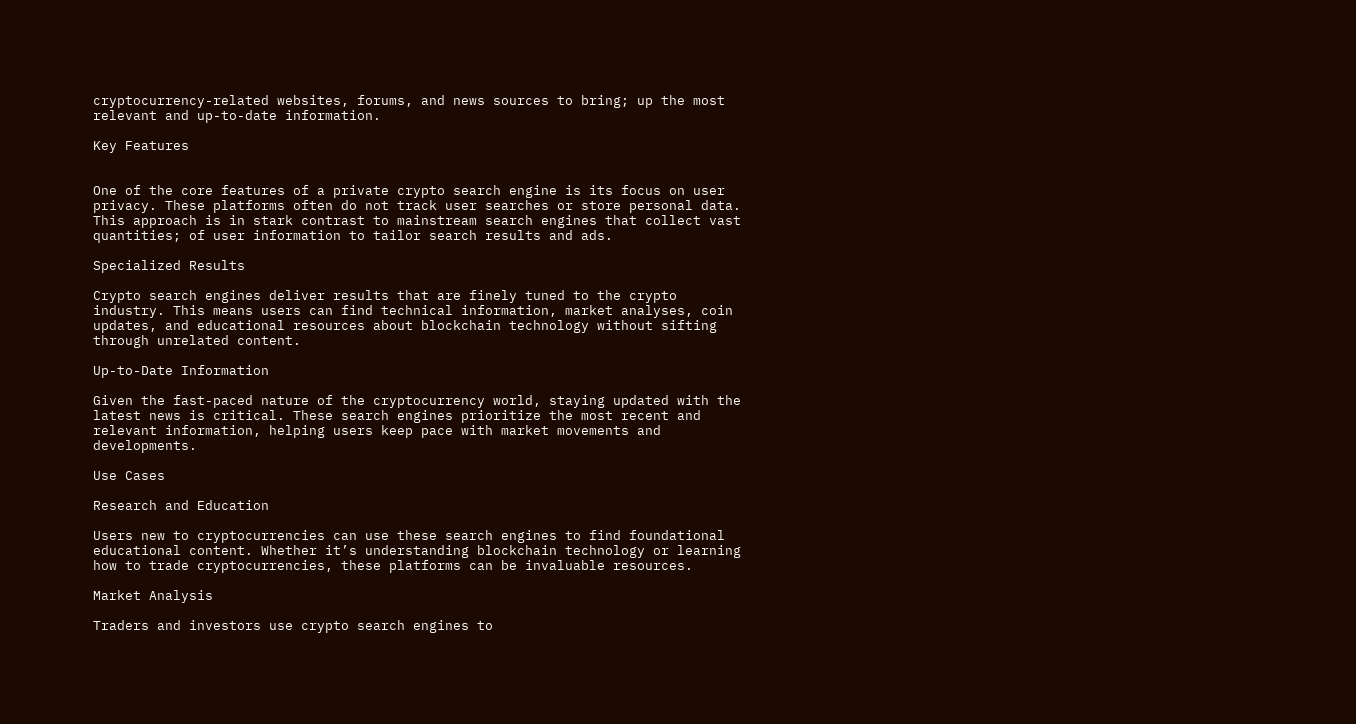cryptocurrency-related websites, forums, and news sources to bring; up the most relevant and up-to-date information.

Key Features


One of the core features of a private crypto search engine is its focus on user privacy. These platforms often do not track user searches or store personal data. This approach is in stark contrast to mainstream search engines that collect vast quantities; of user information to tailor search results and ads.

Specialized Results

Crypto search engines deliver results that are finely tuned to the crypto industry. This means users can find technical information, market analyses, coin updates, and educational resources about blockchain technology without sifting through unrelated content.

Up-to-Date Information

Given the fast-paced nature of the cryptocurrency world, staying updated with the latest news is critical. These search engines prioritize the most recent and relevant information, helping users keep pace with market movements and developments.

Use Cases

Research and Education

Users new to cryptocurrencies can use these search engines to find foundational educational content. Whether it’s understanding blockchain technology or learning how to trade cryptocurrencies, these platforms can be invaluable resources.

Market Analysis

Traders and investors use crypto search engines to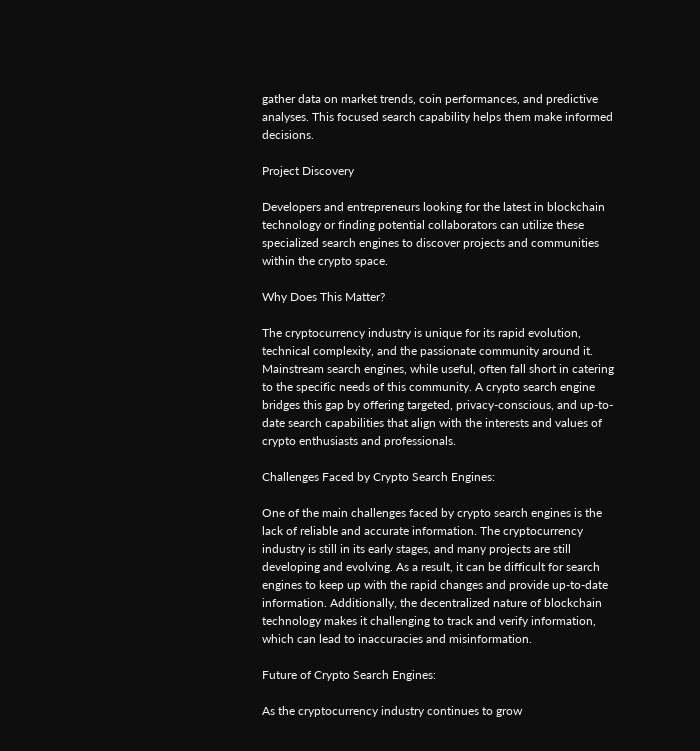gather data on market trends, coin performances, and predictive analyses. This focused search capability helps them make informed decisions.

Project Discovery

Developers and entrepreneurs looking for the latest in blockchain technology or finding potential collaborators can utilize these specialized search engines to discover projects and communities within the crypto space.

Why Does This Matter?

The cryptocurrency industry is unique for its rapid evolution, technical complexity, and the passionate community around it. Mainstream search engines, while useful, often fall short in catering to the specific needs of this community. A crypto search engine bridges this gap by offering targeted, privacy-conscious, and up-to-date search capabilities that align with the interests and values of crypto enthusiasts and professionals.

Challenges Faced by Crypto Search Engines:

One of the main challenges faced by crypto search engines is the lack of reliable and accurate information. The cryptocurrency industry is still in its early stages, and many projects are still developing and evolving. As a result, it can be difficult for search engines to keep up with the rapid changes and provide up-to-date information. Additionally, the decentralized nature of blockchain technology makes it challenging to track and verify information, which can lead to inaccuracies and misinformation.

Future of Crypto Search Engines:

As the cryptocurrency industry continues to grow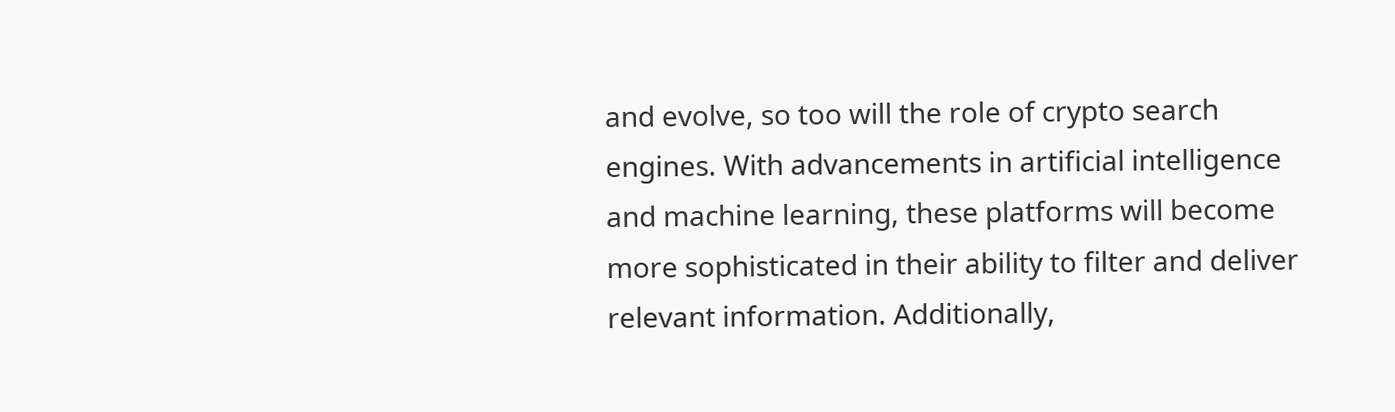and evolve, so too will the role of crypto search engines. With advancements in artificial intelligence and machine learning, these platforms will become more sophisticated in their ability to filter and deliver relevant information. Additionally,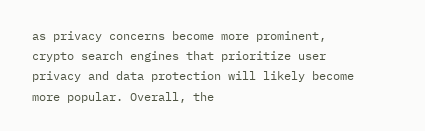as privacy concerns become more prominent, crypto search engines that prioritize user privacy and data protection will likely become more popular. Overall, the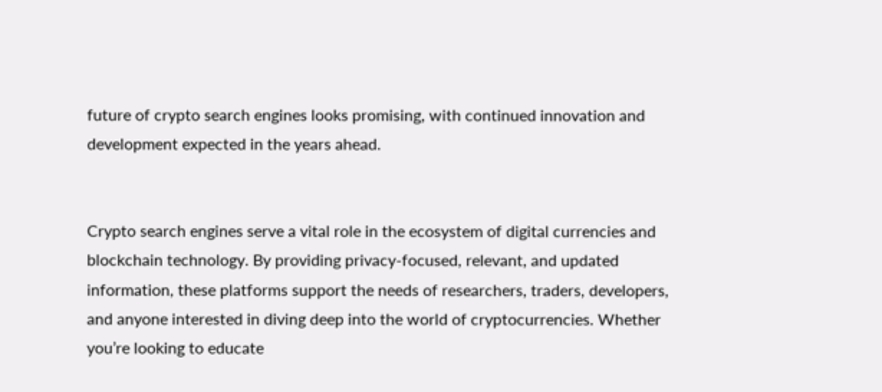future of crypto search engines looks promising, with continued innovation and development expected in the years ahead.


Crypto search engines serve a vital role in the ecosystem of digital currencies and blockchain technology. By providing privacy-focused, relevant, and updated information, these platforms support the needs of researchers, traders, developers, and anyone interested in diving deep into the world of cryptocurrencies. Whether you’re looking to educate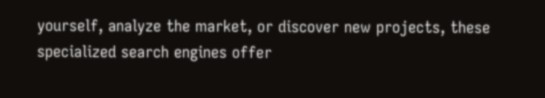yourself, analyze the market, or discover new projects, these specialized search engines offer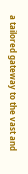a tailored gateway to the vast and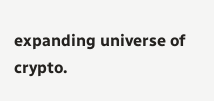expanding universe of crypto.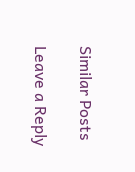Similar Posts

Leave a Reply